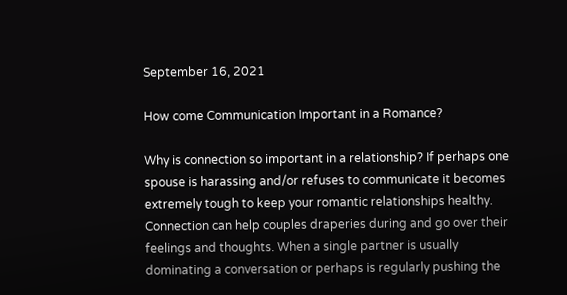September 16, 2021

How come Communication Important in a Romance?

Why is connection so important in a relationship? If perhaps one spouse is harassing and/or refuses to communicate it becomes extremely tough to keep your romantic relationships healthy. Connection can help couples draperies during and go over their feelings and thoughts. When a single partner is usually dominating a conversation or perhaps is regularly pushing the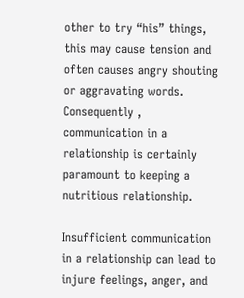other to try “his” things, this may cause tension and often causes angry shouting or aggravating words. Consequently , communication in a relationship is certainly paramount to keeping a nutritious relationship.

Insufficient communication in a relationship can lead to injure feelings, anger, and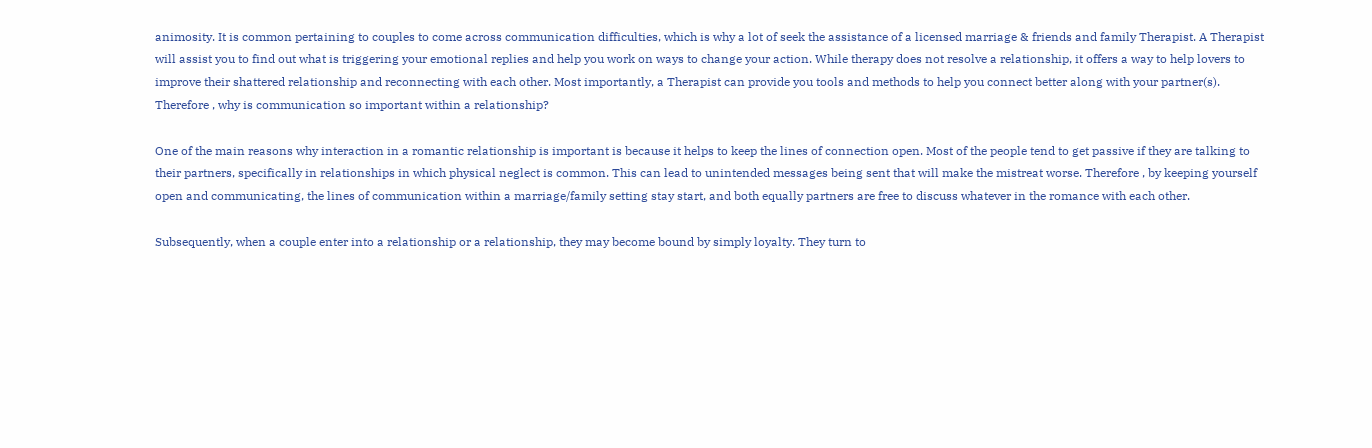animosity. It is common pertaining to couples to come across communication difficulties, which is why a lot of seek the assistance of a licensed marriage & friends and family Therapist. A Therapist will assist you to find out what is triggering your emotional replies and help you work on ways to change your action. While therapy does not resolve a relationship, it offers a way to help lovers to improve their shattered relationship and reconnecting with each other. Most importantly, a Therapist can provide you tools and methods to help you connect better along with your partner(s). Therefore , why is communication so important within a relationship?

One of the main reasons why interaction in a romantic relationship is important is because it helps to keep the lines of connection open. Most of the people tend to get passive if they are talking to their partners, specifically in relationships in which physical neglect is common. This can lead to unintended messages being sent that will make the mistreat worse. Therefore , by keeping yourself open and communicating, the lines of communication within a marriage/family setting stay start, and both equally partners are free to discuss whatever in the romance with each other.

Subsequently, when a couple enter into a relationship or a relationship, they may become bound by simply loyalty. They turn to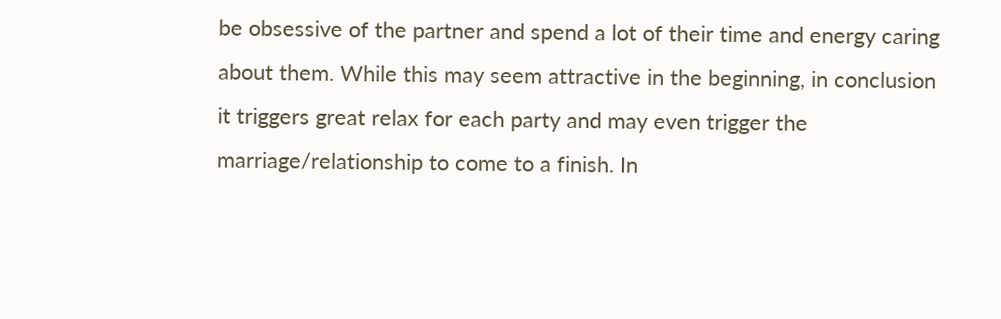be obsessive of the partner and spend a lot of their time and energy caring about them. While this may seem attractive in the beginning, in conclusion it triggers great relax for each party and may even trigger the marriage/relationship to come to a finish. In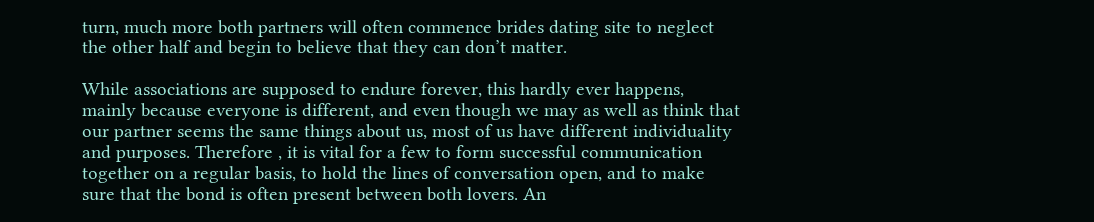turn, much more both partners will often commence brides dating site to neglect the other half and begin to believe that they can don’t matter.

While associations are supposed to endure forever, this hardly ever happens, mainly because everyone is different, and even though we may as well as think that our partner seems the same things about us, most of us have different individuality and purposes. Therefore , it is vital for a few to form successful communication together on a regular basis, to hold the lines of conversation open, and to make sure that the bond is often present between both lovers. An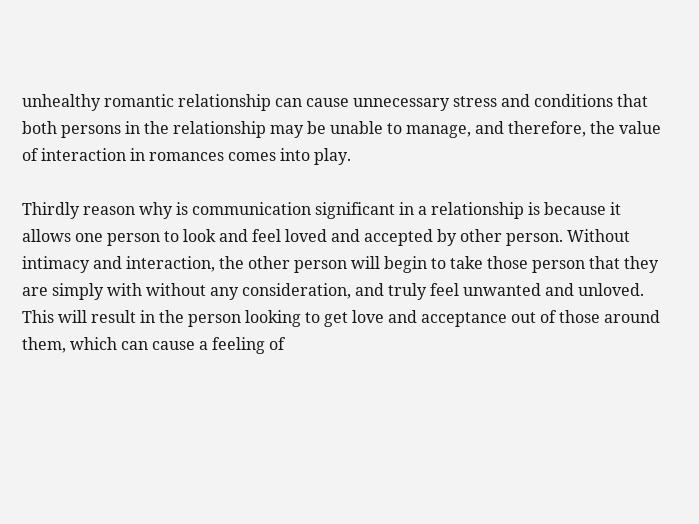unhealthy romantic relationship can cause unnecessary stress and conditions that both persons in the relationship may be unable to manage, and therefore, the value of interaction in romances comes into play.

Thirdly reason why is communication significant in a relationship is because it allows one person to look and feel loved and accepted by other person. Without intimacy and interaction, the other person will begin to take those person that they are simply with without any consideration, and truly feel unwanted and unloved. This will result in the person looking to get love and acceptance out of those around them, which can cause a feeling of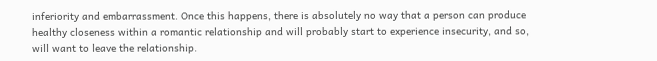inferiority and embarrassment. Once this happens, there is absolutely no way that a person can produce healthy closeness within a romantic relationship and will probably start to experience insecurity, and so, will want to leave the relationship.